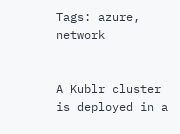Tags: azure, network


A Kublr cluster is deployed in a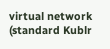virtual network (standard Kublr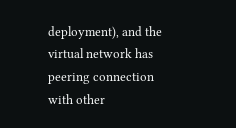deployment), and the virtual network has peering connection with other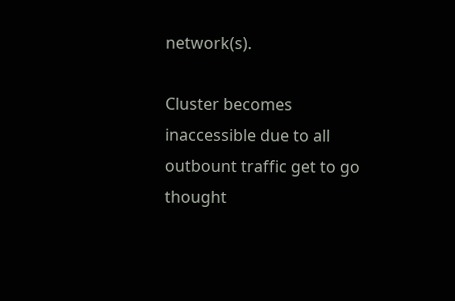network(s).

Cluster becomes inaccessible due to all outbount traffic get to go thought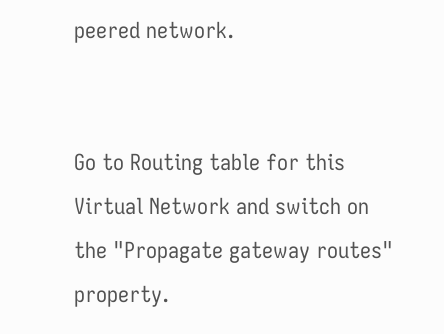peered network.


Go to Routing table for this Virtual Network and switch on the "Propagate gateway routes" property.